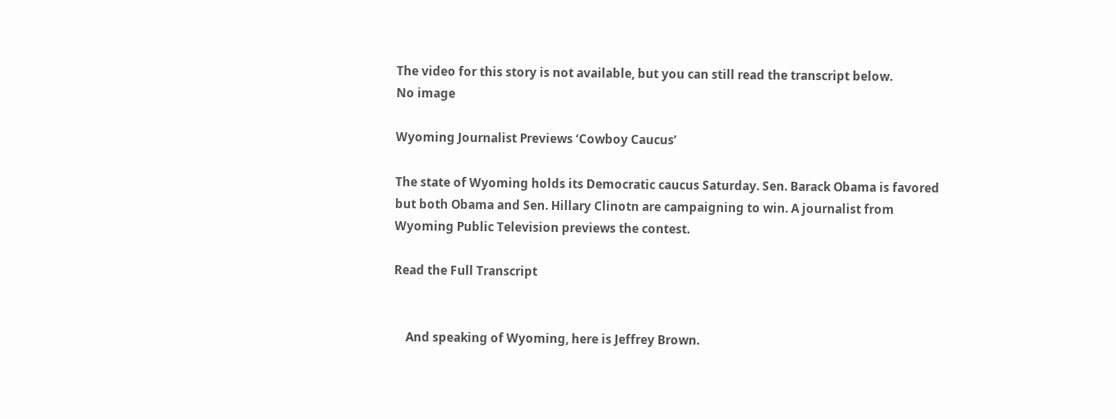The video for this story is not available, but you can still read the transcript below.
No image

Wyoming Journalist Previews ‘Cowboy Caucus’

The state of Wyoming holds its Democratic caucus Saturday. Sen. Barack Obama is favored but both Obama and Sen. Hillary Clinotn are campaigning to win. A journalist from Wyoming Public Television previews the contest.

Read the Full Transcript


    And speaking of Wyoming, here is Jeffrey Brown.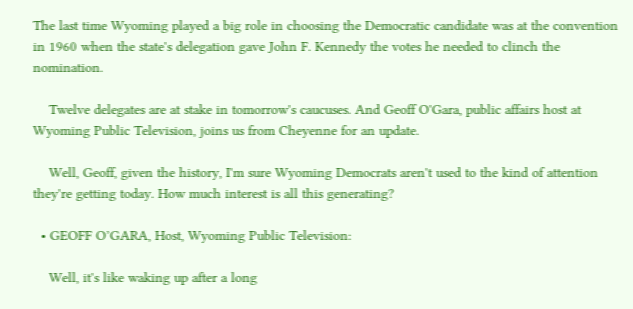The last time Wyoming played a big role in choosing the Democratic candidate was at the convention in 1960 when the state's delegation gave John F. Kennedy the votes he needed to clinch the nomination.

    Twelve delegates are at stake in tomorrow's caucuses. And Geoff O'Gara, public affairs host at Wyoming Public Television, joins us from Cheyenne for an update.

    Well, Geoff, given the history, I'm sure Wyoming Democrats aren't used to the kind of attention they're getting today. How much interest is all this generating?

  • GEOFF O’GARA, Host, Wyoming Public Television:

    Well, it's like waking up after a long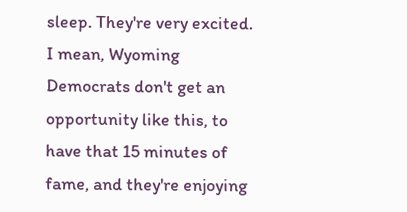sleep. They're very excited. I mean, Wyoming Democrats don't get an opportunity like this, to have that 15 minutes of fame, and they're enjoying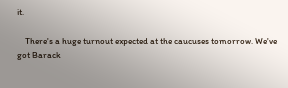it.

    There's a huge turnout expected at the caucuses tomorrow. We've got Barack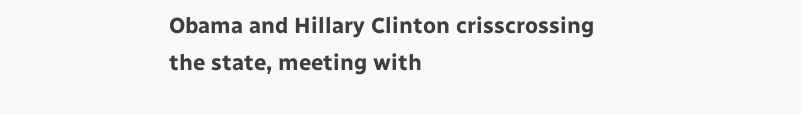Obama and Hillary Clinton crisscrossing the state, meeting with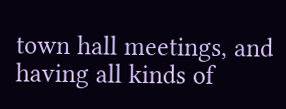town hall meetings, and having all kinds of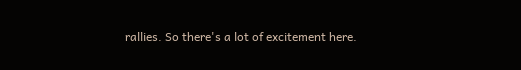rallies. So there's a lot of excitement here.